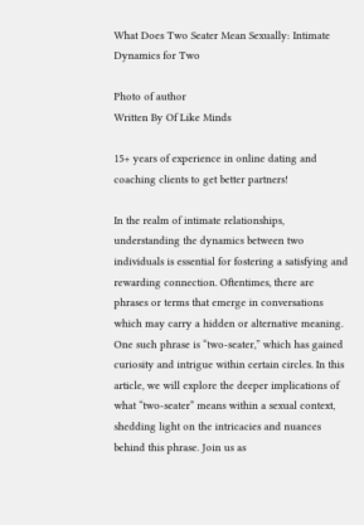What Does Two Seater Mean Sexually: Intimate Dynamics for Two

Photo of author
Written By Of Like Minds

15+ years of experience in online dating and coaching clients to get better partners!

In the realm of intimate relationships, understanding the dynamics between two individuals is essential for fostering a satisfying and rewarding connection. Oftentimes, there are phrases or terms that emerge in conversations which may carry a hidden or alternative meaning. One such phrase is “two-seater,” which has gained curiosity and intrigue within certain circles. In this article, we will explore the deeper implications of what “two-seater” means within a sexual context, shedding light on the intricacies and nuances behind this phrase. Join us as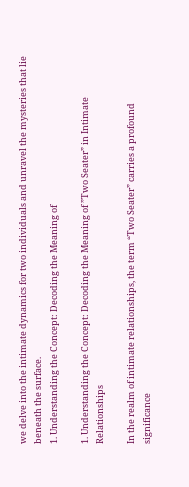we delve into the intimate dynamics for two individuals and unravel the mysteries that lie beneath the surface.
1. Understanding the Concept: Decoding the Meaning of

1. Understanding the Concept: Decoding the Meaning of ”Two Seater” in Intimate Relationships

In the realm of intimate relationships, the term “Two Seater” carries a profound significance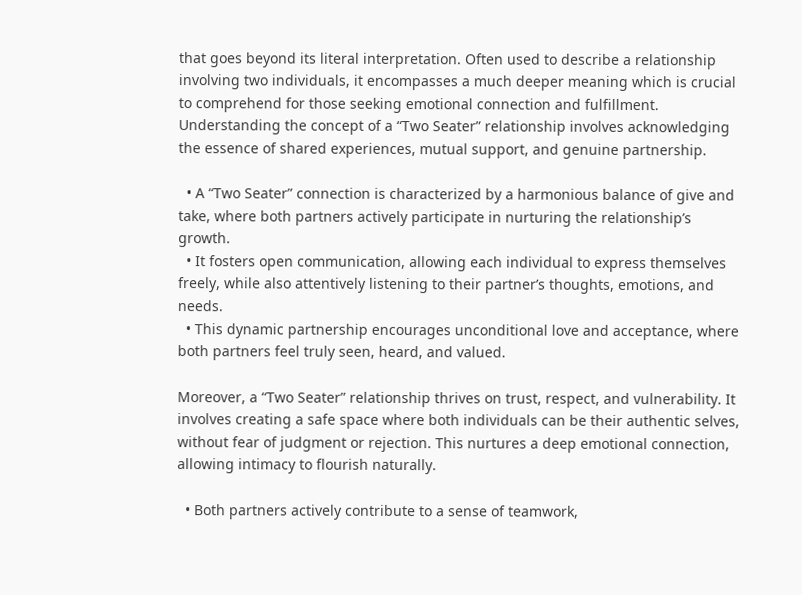that goes beyond its literal interpretation. Often used to describe a relationship involving two individuals, it encompasses a much deeper meaning which is crucial to comprehend for those seeking emotional connection and fulfillment. Understanding the concept of a “Two Seater” relationship involves acknowledging the essence of shared experiences, mutual support, and genuine partnership.

  • A “Two Seater” connection is characterized by a harmonious balance of give and take, where both partners actively participate in nurturing the relationship’s growth.
  • It fosters open communication, allowing each individual to express themselves freely, while also attentively listening to their partner’s thoughts, emotions, and needs.
  • This dynamic partnership encourages unconditional love and acceptance, where both partners feel truly seen, heard, and valued.

Moreover, a “Two Seater” relationship thrives on trust, respect, and vulnerability. It involves creating a safe space where both individuals can be their authentic selves, without fear of judgment or rejection. This nurtures a deep emotional connection, allowing intimacy to flourish naturally.

  • Both partners actively contribute to a sense of teamwork,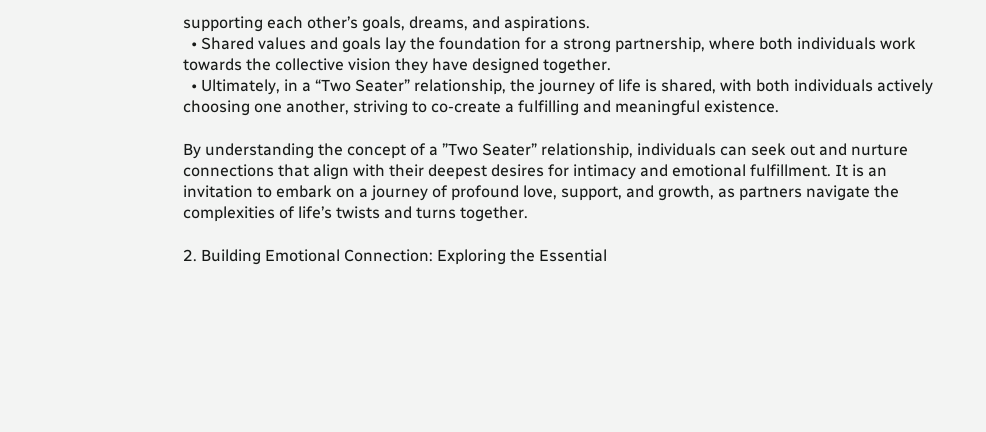supporting each other’s goals, dreams, and aspirations.
  • Shared values and goals lay the foundation for a strong partnership, where both individuals work towards the collective vision they have designed together.
  • Ultimately, in a “Two Seater” relationship, the journey of life is shared, with both individuals actively choosing one another, striving to co-create a fulfilling and meaningful existence.

By understanding the concept of a ”Two Seater” relationship, individuals can seek out and nurture connections that align with their deepest desires for intimacy and emotional fulfillment. It is an invitation to embark on a journey of profound love, support, and growth, as partners navigate the complexities of life’s twists and turns together.

2. Building Emotional Connection: Exploring the Essential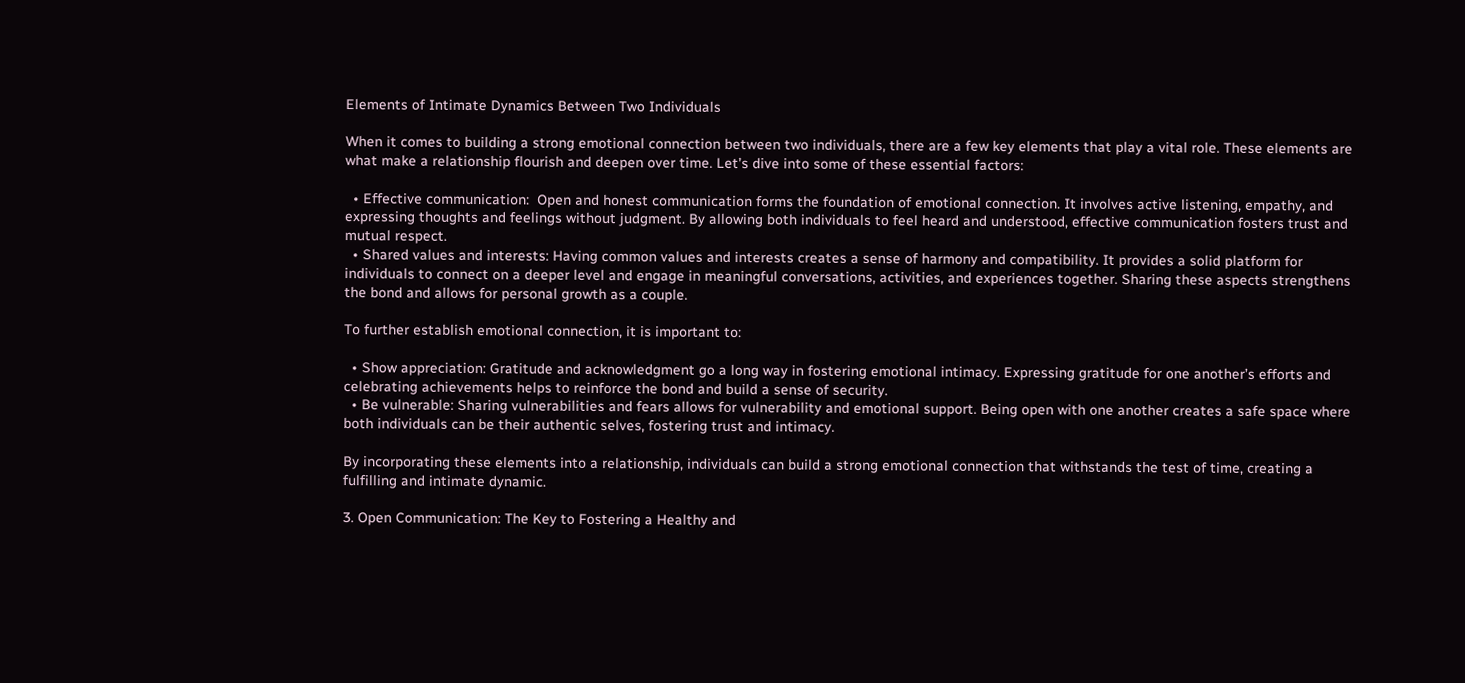Elements of Intimate Dynamics Between Two Individuals

When it comes to building a strong emotional connection between two individuals, there are a few key elements that play a vital role. These elements are what make a relationship flourish and deepen over time. Let’s dive into some of these essential factors:

  • Effective communication:  Open and honest communication forms the foundation of emotional connection. It involves active listening, empathy, and expressing thoughts and feelings without judgment. By allowing both individuals to feel heard and understood, effective communication fosters trust and mutual respect.
  • Shared values and interests: Having common values and interests creates a sense of harmony and compatibility. It provides a solid platform for individuals to connect on a deeper level and engage in meaningful conversations, activities, and experiences together. Sharing these aspects strengthens the bond and allows for personal growth as a couple.

To further establish emotional connection, it is important to:

  • Show appreciation: Gratitude and acknowledgment go a long way in fostering emotional intimacy. Expressing gratitude for one another’s efforts and celebrating achievements helps to reinforce the bond and build a sense of security.
  • Be vulnerable: Sharing vulnerabilities and fears allows for vulnerability and emotional support. Being open with one another creates a safe space where both individuals can be their authentic selves, fostering trust and intimacy.

By incorporating these elements into a relationship, individuals can build a strong emotional connection that withstands the test of time, creating a fulfilling and intimate dynamic.

3. Open Communication: The Key to Fostering a Healthy and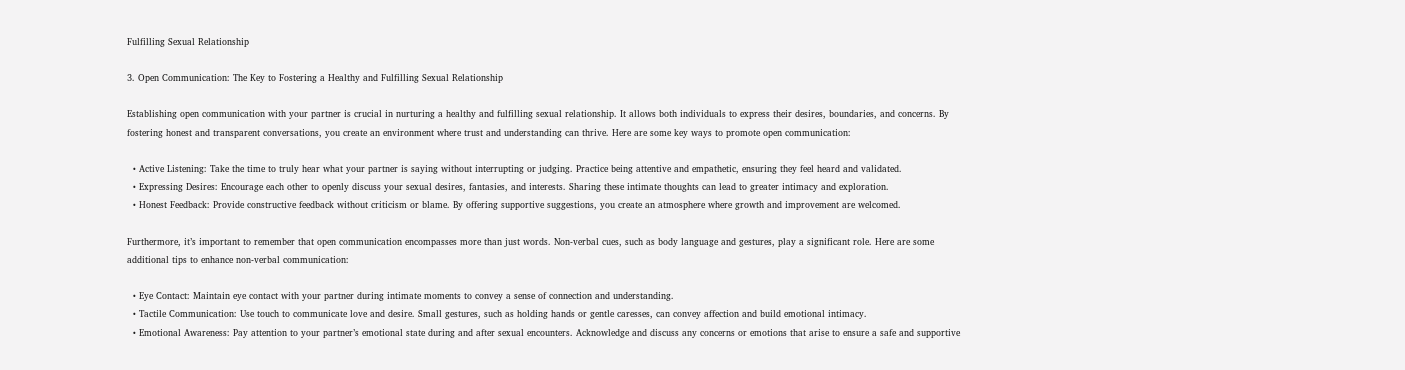Fulfilling Sexual Relationship

3. Open Communication: The Key to Fostering a Healthy and Fulfilling Sexual Relationship

Establishing open communication with your partner is crucial in nurturing a healthy and fulfilling sexual relationship. It allows both individuals to express their desires, boundaries, and concerns. By fostering honest and transparent conversations, you create an environment where trust and understanding can thrive. Here are some key ways to promote open communication:

  • Active Listening: Take the time to truly hear what your partner is saying without interrupting or judging. Practice being attentive and empathetic, ensuring they feel heard and validated.
  • Expressing Desires: Encourage each other to openly discuss your sexual desires, fantasies, and interests. Sharing these intimate thoughts can lead to greater intimacy and exploration.
  • Honest Feedback: Provide constructive feedback without criticism or blame. By offering supportive suggestions, you create an atmosphere where growth and improvement are welcomed.

Furthermore, it’s important to remember that open communication encompasses more than just words. Non-verbal cues, such as body language and gestures, play a significant role. Here are some additional tips to enhance non-verbal communication:

  • Eye Contact: Maintain eye contact with your partner during intimate moments to convey a sense of connection and understanding.
  • Tactile Communication: Use touch to communicate love and desire. Small gestures, such as holding hands or gentle caresses, can convey affection and build emotional intimacy.
  • Emotional Awareness: Pay attention to your partner’s emotional state during and after sexual encounters. Acknowledge and discuss any concerns or emotions that arise to ensure a safe and supportive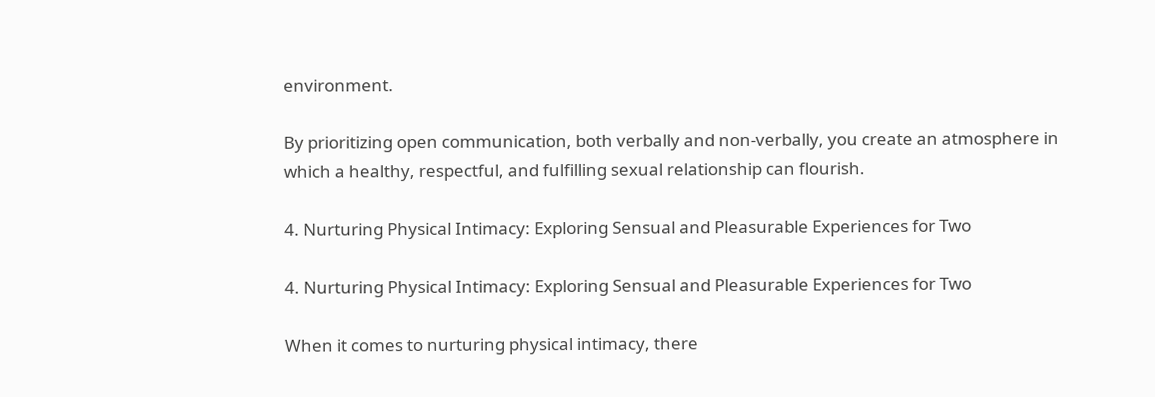environment.

By prioritizing open communication, both verbally and non-verbally, you create an atmosphere in which a healthy, respectful, and fulfilling sexual relationship can flourish.

4. Nurturing Physical Intimacy: Exploring Sensual and Pleasurable Experiences for Two

4. Nurturing Physical Intimacy: Exploring Sensual and Pleasurable Experiences for Two

When it comes to nurturing physical intimacy, there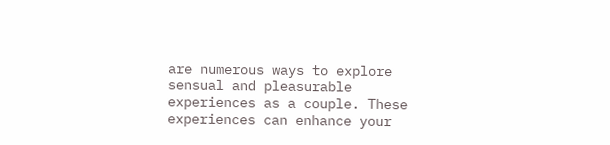are numerous ways to explore sensual and pleasurable experiences as a couple. These experiences can enhance your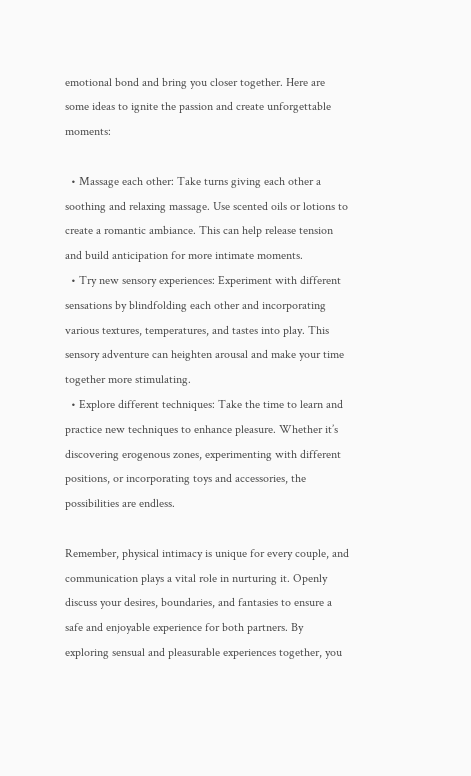emotional bond and bring you closer together. Here are some ideas to ignite the passion and create unforgettable moments:

  • Massage each other: Take turns giving each other a soothing and relaxing massage. Use scented oils or lotions to create a romantic ambiance. This can help release tension and build anticipation for more intimate moments.
  • Try new sensory experiences: Experiment with different sensations by blindfolding each other and incorporating various textures, temperatures, and tastes into play. This sensory adventure can heighten arousal and make your time together more stimulating.
  • Explore different techniques: Take the time to learn and practice new techniques to enhance pleasure. Whether it’s discovering erogenous zones, experimenting with different positions, or incorporating toys and accessories, the possibilities are endless.

Remember, physical intimacy is unique for every couple, and communication plays a vital role in nurturing it. Openly discuss your desires, boundaries, and fantasies to ensure a safe and enjoyable experience for both partners. By exploring sensual and pleasurable experiences together, you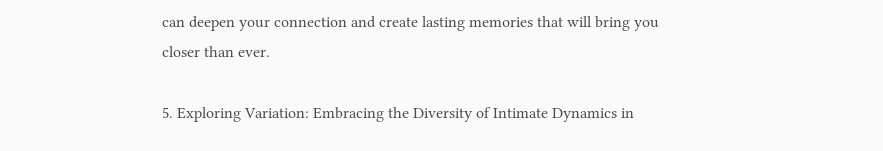can deepen your connection and create lasting memories that will bring you closer than ever.

5. Exploring Variation: Embracing the Diversity of Intimate Dynamics in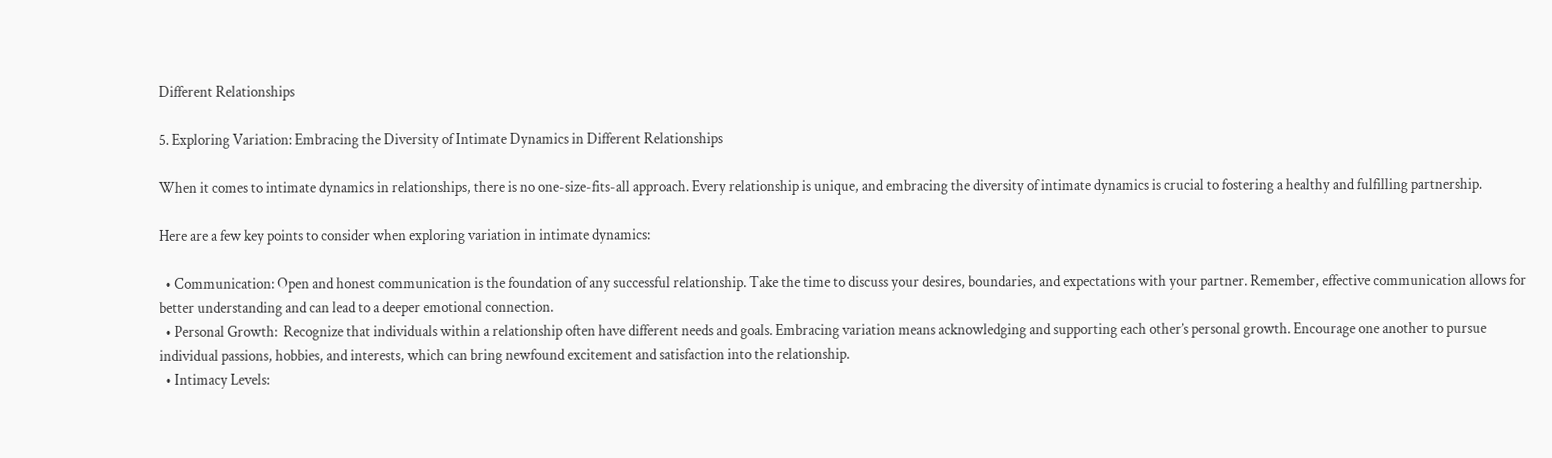Different Relationships

5. Exploring Variation: Embracing the Diversity of Intimate Dynamics in Different Relationships

When it comes to intimate dynamics in relationships, there is no one-size-fits-all approach. Every relationship is unique, and embracing the diversity of intimate dynamics is crucial to fostering a healthy and fulfilling partnership.

Here are a few key points to consider when exploring variation in intimate dynamics:

  • Communication: Open and honest communication is the foundation of any successful relationship. Take the time to discuss your desires, boundaries, and expectations with your partner. Remember, effective communication allows for better understanding and can lead to a deeper emotional connection.
  • Personal Growth:  Recognize that individuals within a relationship often have different needs and goals. Embracing variation means acknowledging and supporting each other’s personal growth. Encourage one another to pursue individual passions, hobbies, and interests, which can bring newfound excitement and satisfaction into the relationship.
  • Intimacy Levels: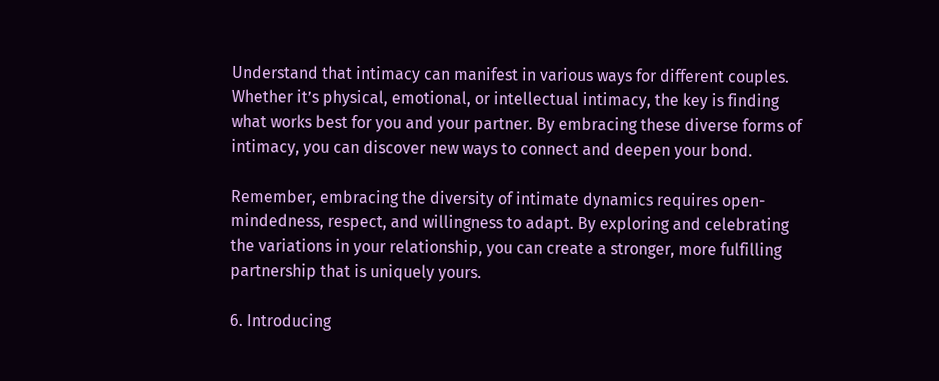Understand that intimacy can manifest in various ways for different couples. Whether it’s physical, emotional, or intellectual intimacy, the key is finding what works best for you and your partner. By embracing these diverse forms of intimacy, you can discover new ways to connect and deepen your bond.

Remember, embracing the diversity of intimate dynamics requires open-mindedness, respect, and willingness to adapt. By exploring and celebrating the variations in your relationship, you can create a stronger, more fulfilling partnership that is uniquely yours.

6. Introducing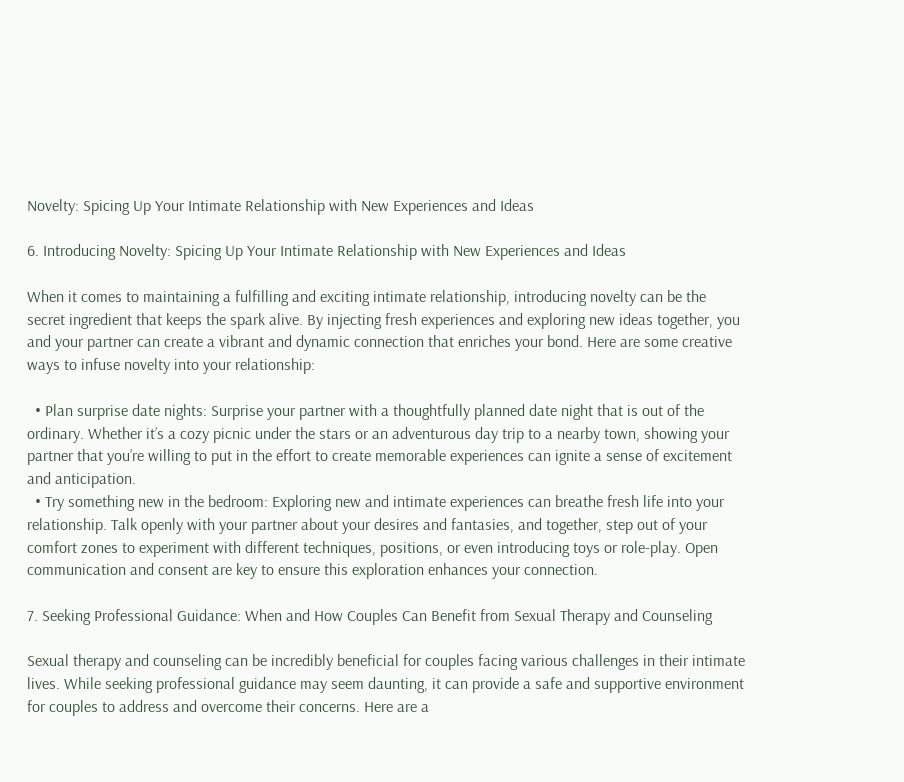Novelty: Spicing Up Your Intimate Relationship with New Experiences and Ideas

6. Introducing Novelty: Spicing Up Your Intimate Relationship with New Experiences and Ideas

When it comes to maintaining a fulfilling and exciting intimate relationship, introducing novelty can be the secret ingredient that keeps the spark alive. By injecting fresh experiences and exploring new ideas together, you and your partner can create a vibrant and dynamic connection that enriches your bond. Here are some creative ways to infuse novelty into your relationship:

  • Plan surprise date nights: Surprise your partner with a thoughtfully planned date night that is out of the ordinary. Whether it’s a cozy picnic under the stars or an adventurous day trip to a nearby town, showing your partner that you’re willing to put in the effort to create memorable experiences can ignite a sense of excitement and anticipation.
  • Try something new in the bedroom: Exploring new and intimate experiences can breathe fresh life into your relationship. Talk openly with your partner about your desires and fantasies, and together, step out of your comfort zones to experiment with different techniques, positions, or even introducing toys or role-play. Open communication and consent are key to ensure this exploration enhances your connection.

7. Seeking Professional Guidance: When and How Couples Can Benefit from Sexual Therapy and Counseling

Sexual therapy and counseling can be incredibly beneficial for couples facing various challenges in their intimate lives. While seeking professional guidance may seem daunting, it can provide a safe and supportive environment for couples to address and overcome their concerns. Here are a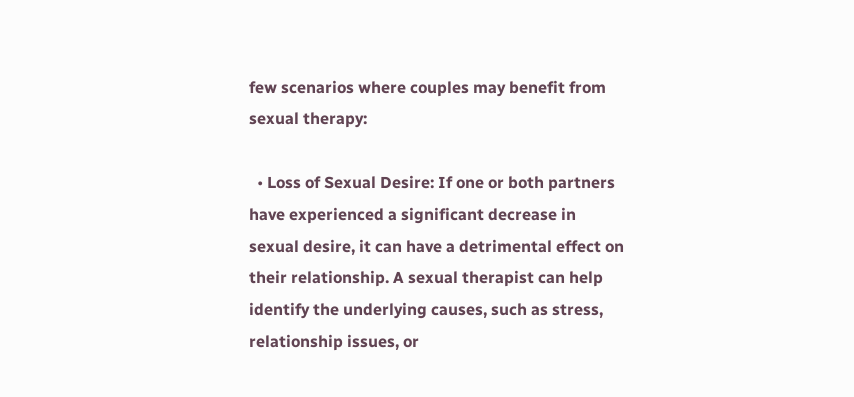few scenarios where couples may benefit from sexual therapy:

  • Loss of Sexual Desire: If one or both partners have experienced a significant decrease in sexual desire, it can have a detrimental effect on their relationship. A sexual therapist can help identify the underlying causes, such as stress, relationship issues, or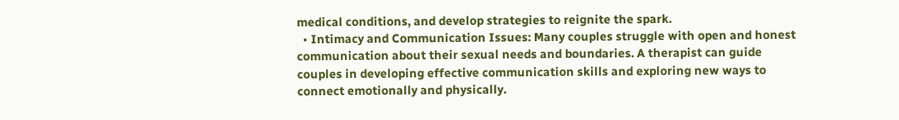medical conditions, and develop strategies to reignite the spark.
  • Intimacy and Communication Issues: Many couples struggle with open and honest communication about their sexual needs and boundaries. A therapist can guide couples in developing effective communication skills and exploring new ways to connect emotionally and physically.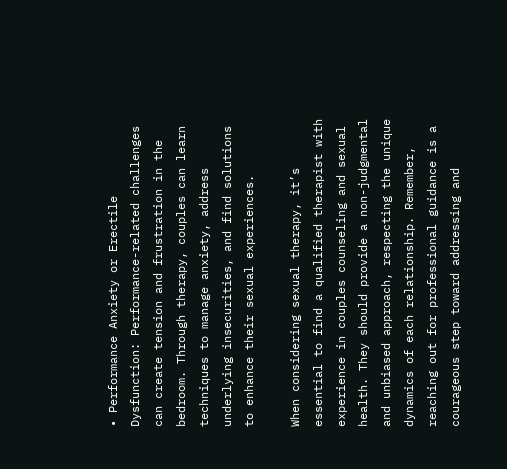• Performance Anxiety or Erectile Dysfunction: Performance-related challenges can create tension and frustration in the bedroom. Through therapy, couples can learn techniques to manage anxiety, address underlying insecurities, and find solutions to enhance their sexual experiences.

When considering sexual therapy, it’s essential to find a qualified therapist with experience in couples counseling and sexual health. They should provide a non-judgmental and unbiased approach, respecting the unique dynamics of each relationship. Remember, reaching out for professional guidance is a courageous step toward addressing and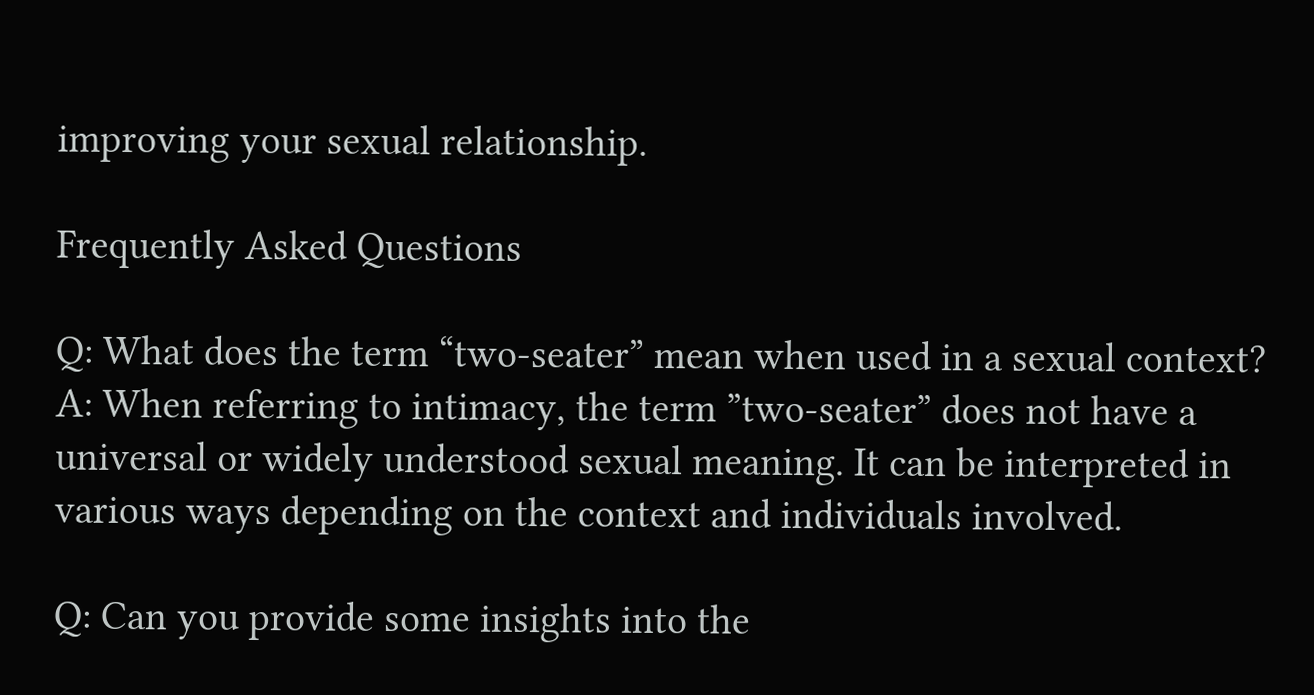improving your sexual relationship.

Frequently Asked Questions

Q: What does the term “two-seater” mean when used in a sexual context?
A: When referring to intimacy, the term ”two-seater” does not have a universal or widely understood sexual meaning. It can be interpreted in various ways depending on the context and individuals involved.

Q: Can you provide some insights into the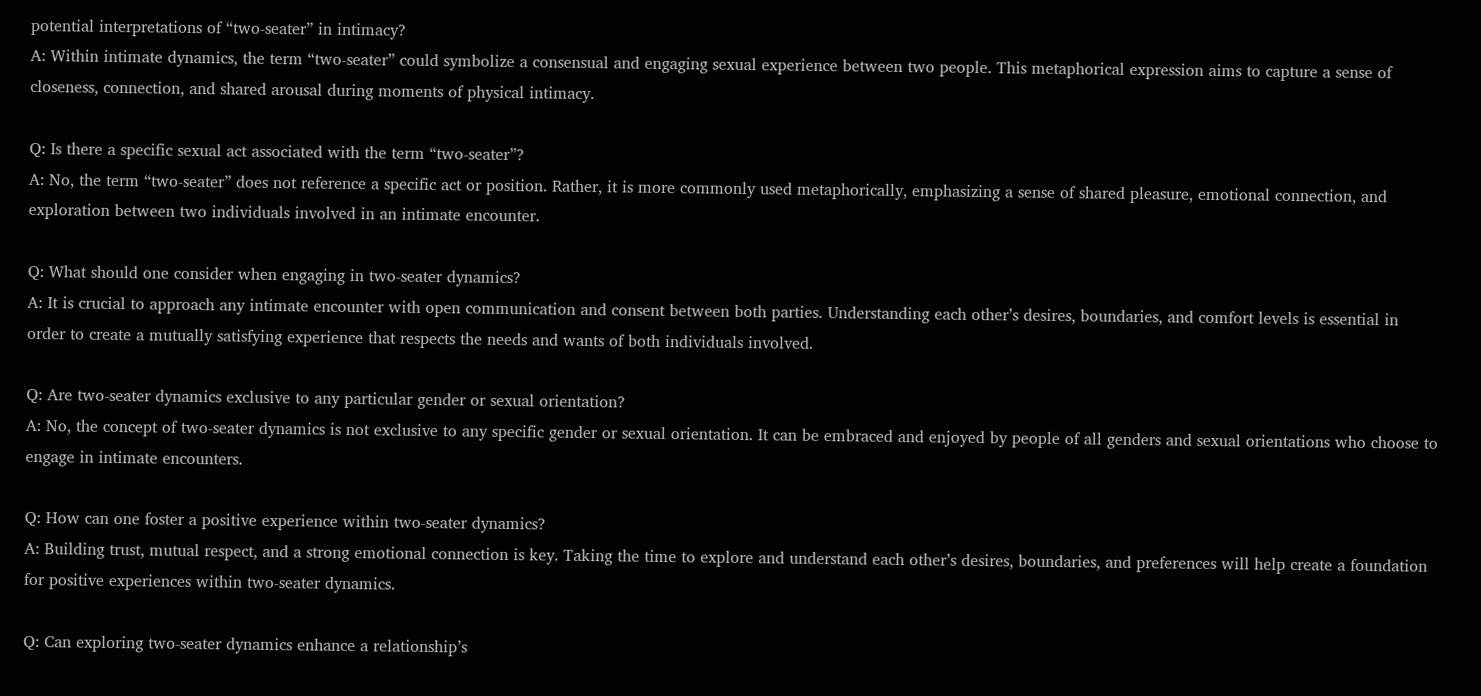potential interpretations of “two-seater” in intimacy?
A: Within intimate dynamics, the term “two-seater” could symbolize a consensual and engaging sexual experience between two people. This metaphorical expression aims to capture a sense of closeness, connection, and shared arousal during moments of physical intimacy.

Q: Is there a specific sexual act associated with the term “two-seater”?
A: No, the term “two-seater” does not reference a specific act or position. Rather, it is more commonly used metaphorically, emphasizing a sense of shared pleasure, emotional connection, and exploration between two individuals involved in an intimate encounter.

Q: What should one consider when engaging in two-seater dynamics?
A: It is crucial to approach any intimate encounter with open communication and consent between both parties. Understanding each other’s desires, boundaries, and comfort levels is essential in order to create a mutually satisfying experience that respects the needs and wants of both individuals involved.

Q: Are two-seater dynamics exclusive to any particular gender or sexual orientation?
A: No, the concept of two-seater dynamics is not exclusive to any specific gender or sexual orientation. It can be embraced and enjoyed by people of all genders and sexual orientations who choose to engage in intimate encounters.

Q: How can one foster a positive experience within two-seater dynamics?
A: Building trust, mutual respect, and a strong emotional connection is key. Taking the time to explore and understand each other’s desires, boundaries, and preferences will help create a foundation for positive experiences within two-seater dynamics.

Q: Can exploring two-seater dynamics enhance a relationship’s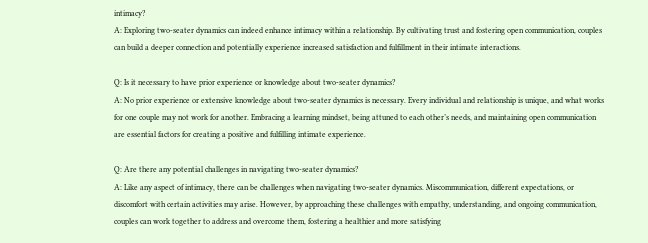intimacy?
A: Exploring two-seater dynamics can indeed enhance intimacy within a relationship. By cultivating trust and fostering open communication, couples can build a deeper connection and potentially experience increased satisfaction and fulfillment in their intimate interactions.

Q: Is it necessary to have prior experience or knowledge about two-seater dynamics?
A: No prior experience or extensive knowledge about two-seater dynamics is necessary. Every individual and relationship is unique, and what works for one couple may not work for another. Embracing a learning mindset, being attuned to each other’s needs, and maintaining open communication are essential factors for creating a positive and fulfilling intimate experience.

Q: Are there any potential challenges in navigating two-seater dynamics?
A: Like any aspect of intimacy, there can be challenges when navigating two-seater dynamics. Miscommunication, different expectations, or discomfort with certain activities may arise. However, by approaching these challenges with empathy, understanding, and ongoing communication, couples can work together to address and overcome them, fostering a healthier and more satisfying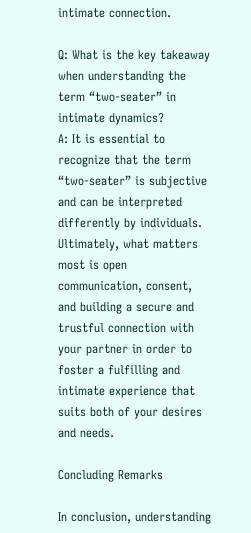intimate connection.

Q: What is the key takeaway when understanding the term “two-seater” in intimate dynamics?
A: It is essential to recognize that the term “two-seater” is subjective and can be interpreted differently by individuals. Ultimately, what matters most is open communication, consent, and building a secure and trustful connection with your partner in order to foster a fulfilling and intimate experience that suits both of your desires and needs.

Concluding Remarks

In conclusion, understanding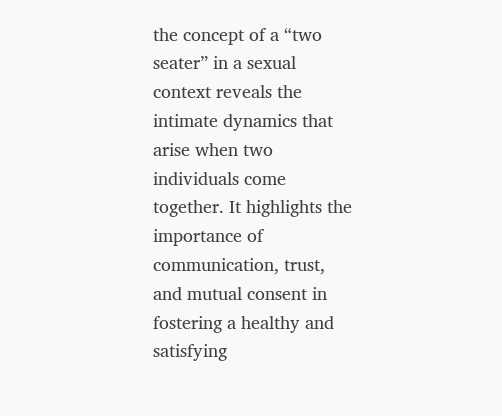the concept of a “two seater” in a sexual context reveals the intimate dynamics that arise when two individuals come together. It highlights the importance of communication, trust, and mutual consent in fostering a healthy and satisfying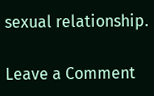sexual relationship.

Leave a Comment